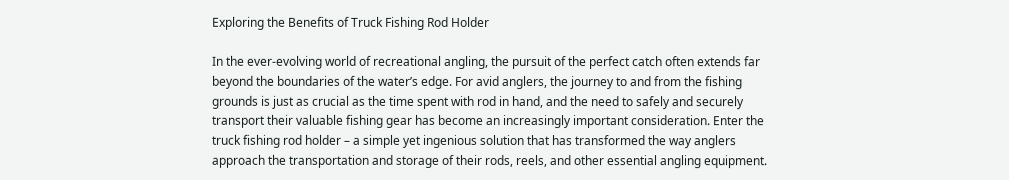Exploring the Benefits of Truck Fishing Rod Holder

In the ever-evolving world of recreational angling, the pursuit of the perfect catch often extends far beyond the boundaries of the water’s edge. For avid anglers, the journey to and from the fishing grounds is just as crucial as the time spent with rod in hand, and the need to safely and securely transport their valuable fishing gear has become an increasingly important consideration. Enter the truck fishing rod holder – a simple yet ingenious solution that has transformed the way anglers approach the transportation and storage of their rods, reels, and other essential angling equipment.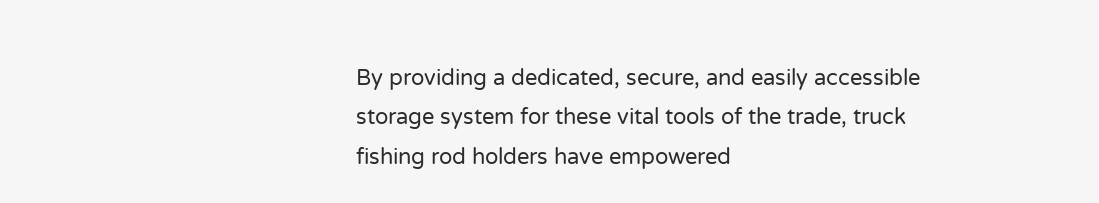By providing a dedicated, secure, and easily accessible storage system for these vital tools of the trade, truck fishing rod holders have empowered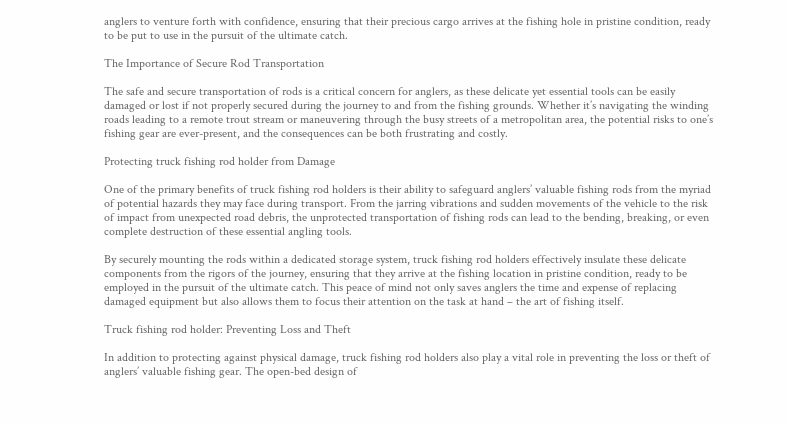anglers to venture forth with confidence, ensuring that their precious cargo arrives at the fishing hole in pristine condition, ready to be put to use in the pursuit of the ultimate catch.

The Importance of Secure Rod Transportation

The safe and secure transportation of rods is a critical concern for anglers, as these delicate yet essential tools can be easily damaged or lost if not properly secured during the journey to and from the fishing grounds. Whether it’s navigating the winding roads leading to a remote trout stream or maneuvering through the busy streets of a metropolitan area, the potential risks to one’s fishing gear are ever-present, and the consequences can be both frustrating and costly.

Protecting truck fishing rod holder from Damage

One of the primary benefits of truck fishing rod holders is their ability to safeguard anglers’ valuable fishing rods from the myriad of potential hazards they may face during transport. From the jarring vibrations and sudden movements of the vehicle to the risk of impact from unexpected road debris, the unprotected transportation of fishing rods can lead to the bending, breaking, or even complete destruction of these essential angling tools.

By securely mounting the rods within a dedicated storage system, truck fishing rod holders effectively insulate these delicate components from the rigors of the journey, ensuring that they arrive at the fishing location in pristine condition, ready to be employed in the pursuit of the ultimate catch. This peace of mind not only saves anglers the time and expense of replacing damaged equipment but also allows them to focus their attention on the task at hand – the art of fishing itself.

Truck fishing rod holder: Preventing Loss and Theft

In addition to protecting against physical damage, truck fishing rod holders also play a vital role in preventing the loss or theft of anglers’ valuable fishing gear. The open-bed design of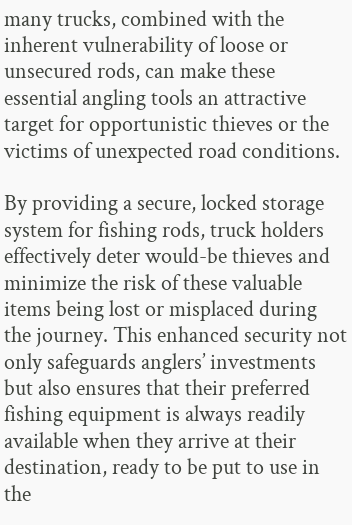many trucks, combined with the inherent vulnerability of loose or unsecured rods, can make these essential angling tools an attractive target for opportunistic thieves or the victims of unexpected road conditions.

By providing a secure, locked storage system for fishing rods, truck holders effectively deter would-be thieves and minimize the risk of these valuable items being lost or misplaced during the journey. This enhanced security not only safeguards anglers’ investments but also ensures that their preferred fishing equipment is always readily available when they arrive at their destination, ready to be put to use in the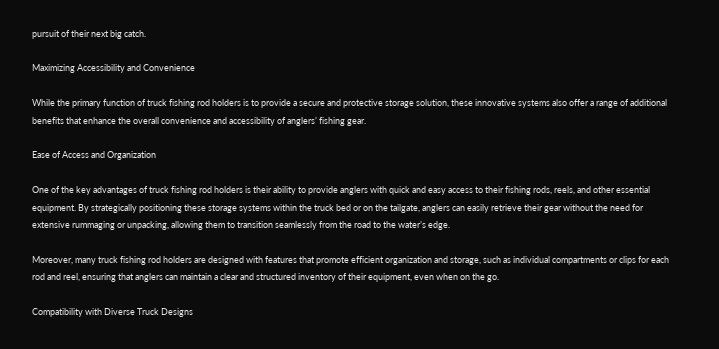pursuit of their next big catch.

Maximizing Accessibility and Convenience

While the primary function of truck fishing rod holders is to provide a secure and protective storage solution, these innovative systems also offer a range of additional benefits that enhance the overall convenience and accessibility of anglers’ fishing gear.

Ease of Access and Organization

One of the key advantages of truck fishing rod holders is their ability to provide anglers with quick and easy access to their fishing rods, reels, and other essential equipment. By strategically positioning these storage systems within the truck bed or on the tailgate, anglers can easily retrieve their gear without the need for extensive rummaging or unpacking, allowing them to transition seamlessly from the road to the water’s edge.

Moreover, many truck fishing rod holders are designed with features that promote efficient organization and storage, such as individual compartments or clips for each rod and reel, ensuring that anglers can maintain a clear and structured inventory of their equipment, even when on the go.

Compatibility with Diverse Truck Designs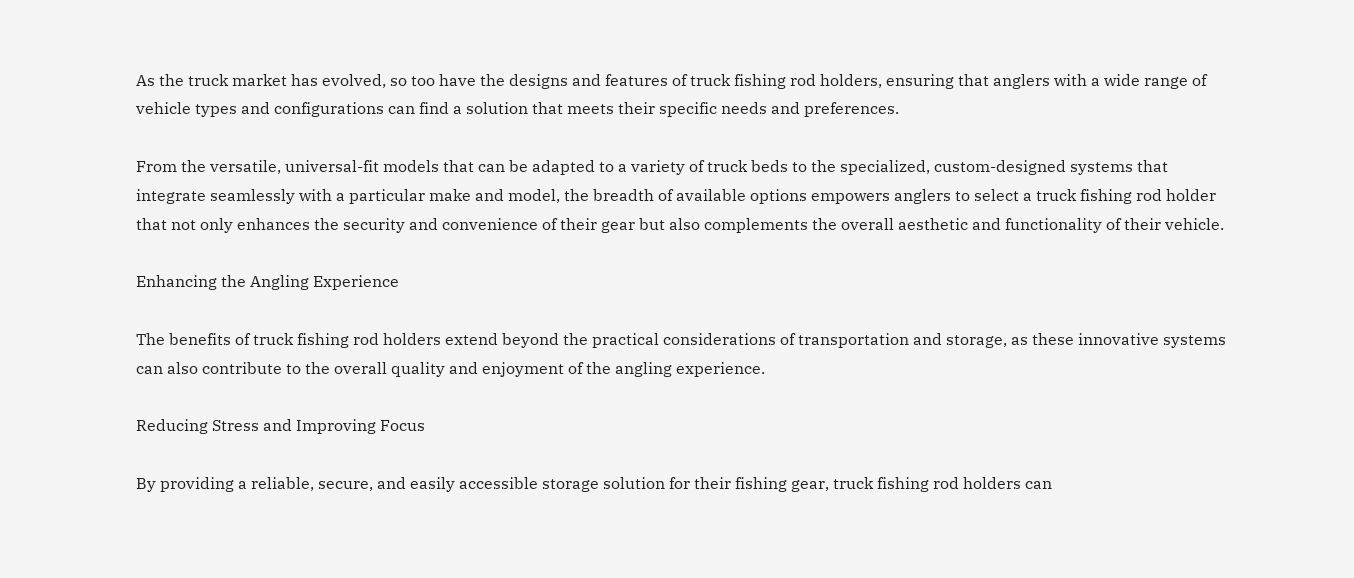As the truck market has evolved, so too have the designs and features of truck fishing rod holders, ensuring that anglers with a wide range of vehicle types and configurations can find a solution that meets their specific needs and preferences.

From the versatile, universal-fit models that can be adapted to a variety of truck beds to the specialized, custom-designed systems that integrate seamlessly with a particular make and model, the breadth of available options empowers anglers to select a truck fishing rod holder that not only enhances the security and convenience of their gear but also complements the overall aesthetic and functionality of their vehicle.

Enhancing the Angling Experience

The benefits of truck fishing rod holders extend beyond the practical considerations of transportation and storage, as these innovative systems can also contribute to the overall quality and enjoyment of the angling experience.

Reducing Stress and Improving Focus

By providing a reliable, secure, and easily accessible storage solution for their fishing gear, truck fishing rod holders can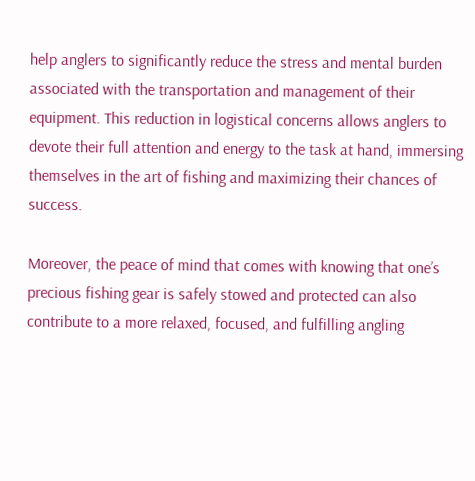help anglers to significantly reduce the stress and mental burden associated with the transportation and management of their equipment. This reduction in logistical concerns allows anglers to devote their full attention and energy to the task at hand, immersing themselves in the art of fishing and maximizing their chances of success.

Moreover, the peace of mind that comes with knowing that one’s precious fishing gear is safely stowed and protected can also contribute to a more relaxed, focused, and fulfilling angling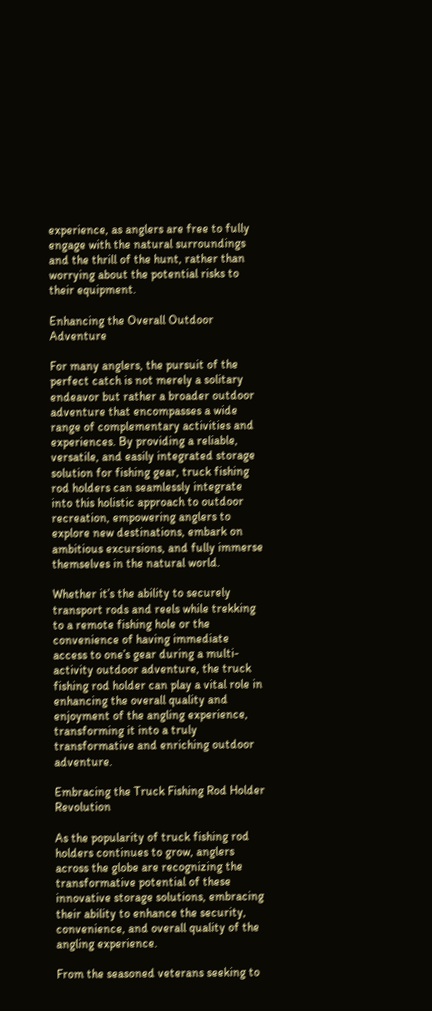experience, as anglers are free to fully engage with the natural surroundings and the thrill of the hunt, rather than worrying about the potential risks to their equipment.

Enhancing the Overall Outdoor Adventure

For many anglers, the pursuit of the perfect catch is not merely a solitary endeavor but rather a broader outdoor adventure that encompasses a wide range of complementary activities and experiences. By providing a reliable, versatile, and easily integrated storage solution for fishing gear, truck fishing rod holders can seamlessly integrate into this holistic approach to outdoor recreation, empowering anglers to explore new destinations, embark on ambitious excursions, and fully immerse themselves in the natural world.

Whether it’s the ability to securely transport rods and reels while trekking to a remote fishing hole or the convenience of having immediate access to one’s gear during a multi-activity outdoor adventure, the truck fishing rod holder can play a vital role in enhancing the overall quality and enjoyment of the angling experience, transforming it into a truly transformative and enriching outdoor adventure.

Embracing the Truck Fishing Rod Holder Revolution

As the popularity of truck fishing rod holders continues to grow, anglers across the globe are recognizing the transformative potential of these innovative storage solutions, embracing their ability to enhance the security, convenience, and overall quality of the angling experience.

From the seasoned veterans seeking to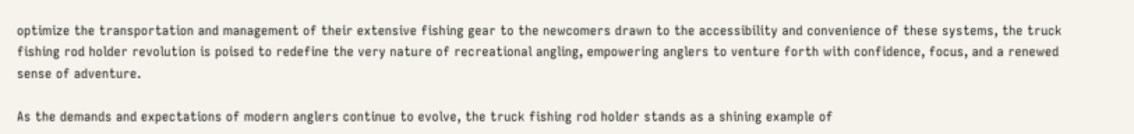optimize the transportation and management of their extensive fishing gear to the newcomers drawn to the accessibility and convenience of these systems, the truck fishing rod holder revolution is poised to redefine the very nature of recreational angling, empowering anglers to venture forth with confidence, focus, and a renewed sense of adventure.

As the demands and expectations of modern anglers continue to evolve, the truck fishing rod holder stands as a shining example of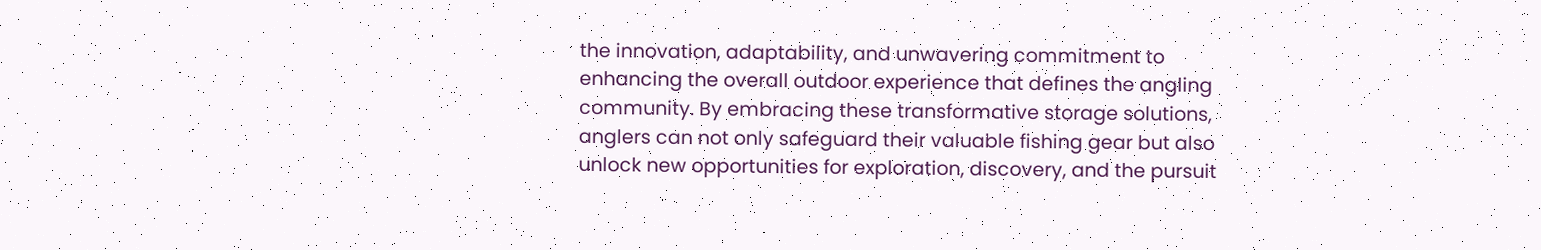the innovation, adaptability, and unwavering commitment to enhancing the overall outdoor experience that defines the angling community. By embracing these transformative storage solutions, anglers can not only safeguard their valuable fishing gear but also unlock new opportunities for exploration, discovery, and the pursuit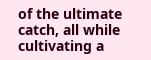of the ultimate catch, all while cultivating a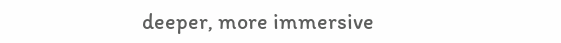deeper, more immersive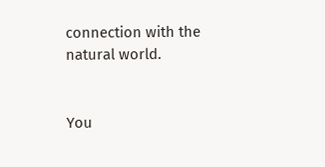connection with the natural world.


You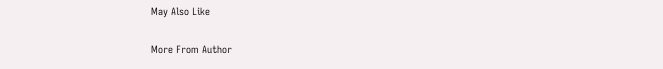May Also Like

More From Author